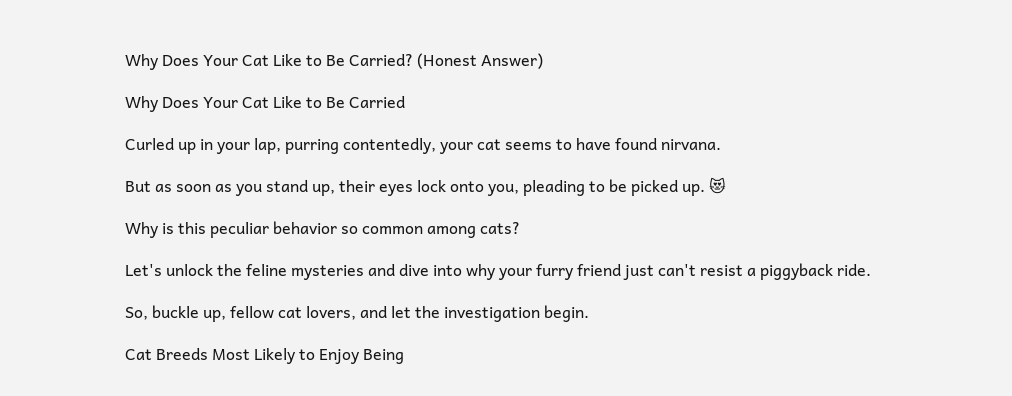Why Does Your Cat Like to Be Carried? (Honest Answer)

Why Does Your Cat Like to Be Carried

Curled up in your lap, purring contentedly, your cat seems to have found nirvana.

But as soon as you stand up, their eyes lock onto you, pleading to be picked up. 😻

Why is this peculiar behavior so common among cats?

Let's unlock the feline mysteries and dive into why your furry friend just can't resist a piggyback ride.

So, buckle up, fellow cat lovers, and let the investigation begin.

Cat Breeds Most Likely to Enjoy Being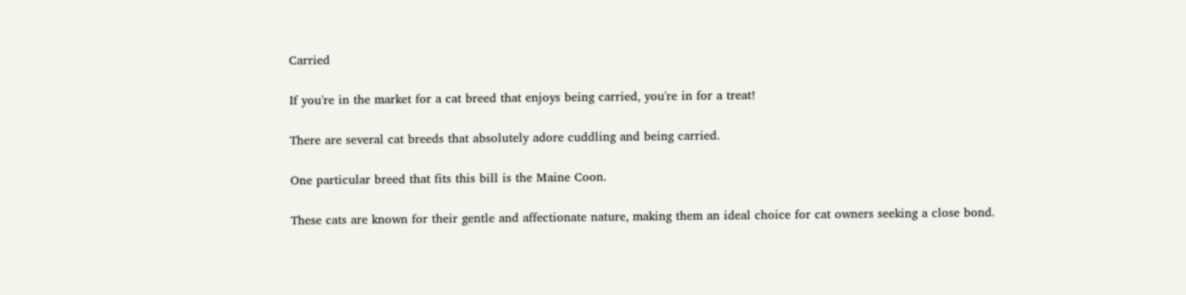Carried

If you're in the market for a cat breed that enjoys being carried, you're in for a treat!

There are several cat breeds that absolutely adore cuddling and being carried.

One particular breed that fits this bill is the Maine Coon.

These cats are known for their gentle and affectionate nature, making them an ideal choice for cat owners seeking a close bond.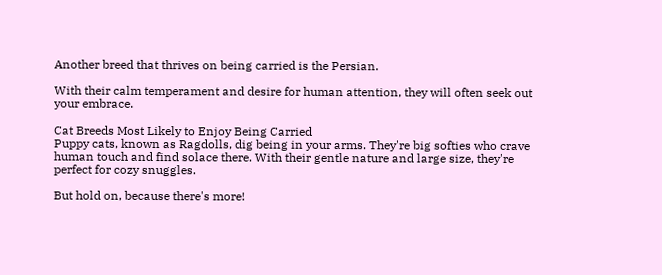Another breed that thrives on being carried is the Persian.

With their calm temperament and desire for human attention, they will often seek out your embrace.

Cat Breeds Most Likely to Enjoy Being Carried
Puppy cats, known as Ragdolls, dig being in your arms. They're big softies who crave human touch and find solace there. With their gentle nature and large size, they're perfect for cozy snuggles.

But hold on, because there's more!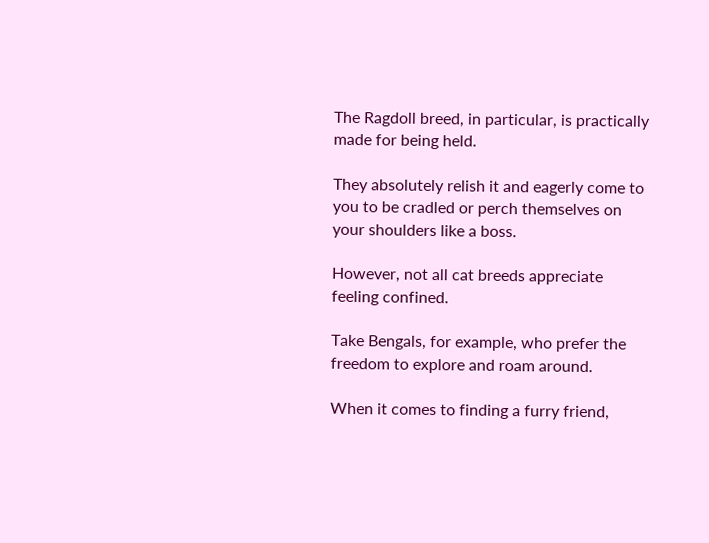The Ragdoll breed, in particular, is practically made for being held.

They absolutely relish it and eagerly come to you to be cradled or perch themselves on your shoulders like a boss.

However, not all cat breeds appreciate feeling confined.

Take Bengals, for example, who prefer the freedom to explore and roam around.

When it comes to finding a furry friend,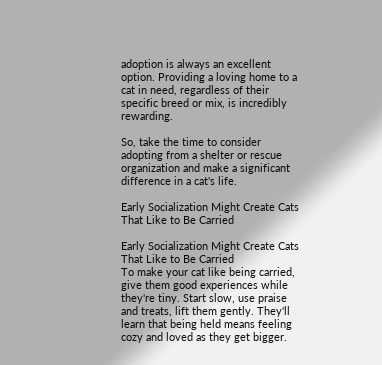adoption is always an excellent option. Providing a loving home to a cat in need, regardless of their specific breed or mix, is incredibly rewarding.

So, take the time to consider adopting from a shelter or rescue organization and make a significant difference in a cat's life.

Early Socialization Might Create Cats That Like to Be Carried

Early Socialization Might Create Cats That Like to Be Carried
To make your cat like being carried, give them good experiences while they're tiny. Start slow, use praise and treats, lift them gently. They'll learn that being held means feeling cozy and loved as they get bigger.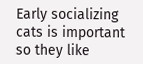Early socializing cats is important so they like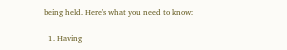being held. Here's what you need to know:

  1. Having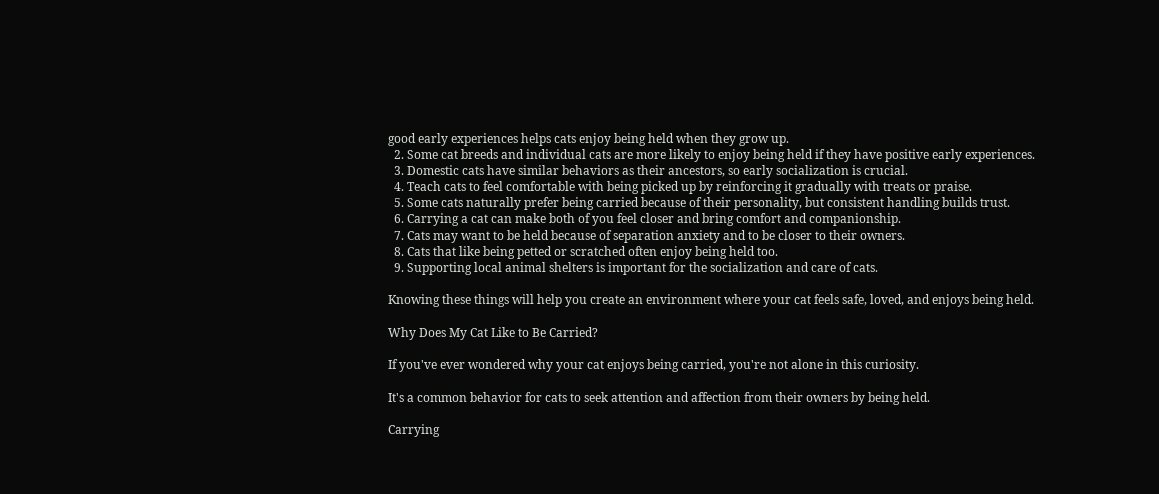good early experiences helps cats enjoy being held when they grow up.
  2. Some cat breeds and individual cats are more likely to enjoy being held if they have positive early experiences.
  3. Domestic cats have similar behaviors as their ancestors, so early socialization is crucial.
  4. Teach cats to feel comfortable with being picked up by reinforcing it gradually with treats or praise.
  5. Some cats naturally prefer being carried because of their personality, but consistent handling builds trust.
  6. Carrying a cat can make both of you feel closer and bring comfort and companionship.
  7. Cats may want to be held because of separation anxiety and to be closer to their owners.
  8. Cats that like being petted or scratched often enjoy being held too.
  9. Supporting local animal shelters is important for the socialization and care of cats.

Knowing these things will help you create an environment where your cat feels safe, loved, and enjoys being held.

Why Does My Cat Like to Be Carried?

If you've ever wondered why your cat enjoys being carried, you're not alone in this curiosity.

It's a common behavior for cats to seek attention and affection from their owners by being held.

Carrying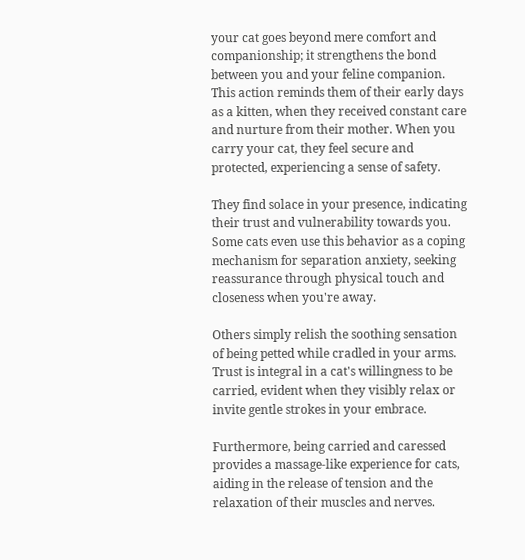your cat goes beyond mere comfort and companionship; it strengthens the bond between you and your feline companion. This action reminds them of their early days as a kitten, when they received constant care and nurture from their mother. When you carry your cat, they feel secure and protected, experiencing a sense of safety.

They find solace in your presence, indicating their trust and vulnerability towards you. Some cats even use this behavior as a coping mechanism for separation anxiety, seeking reassurance through physical touch and closeness when you're away.

Others simply relish the soothing sensation of being petted while cradled in your arms. Trust is integral in a cat's willingness to be carried, evident when they visibly relax or invite gentle strokes in your embrace.

Furthermore, being carried and caressed provides a massage-like experience for cats, aiding in the release of tension and the relaxation of their muscles and nerves.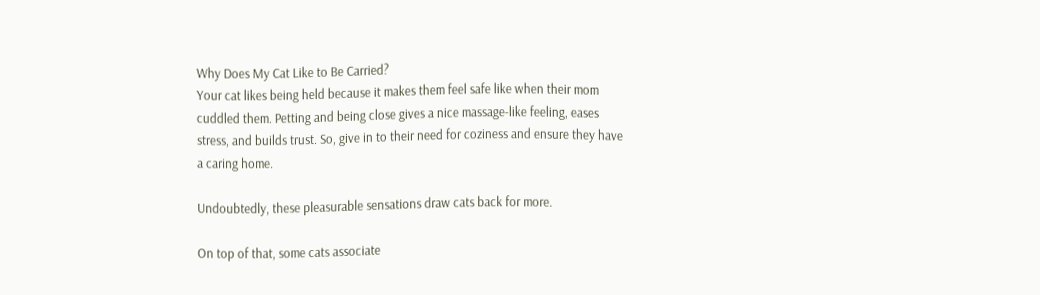Why Does My Cat Like to Be Carried?
Your cat likes being held because it makes them feel safe like when their mom cuddled them. Petting and being close gives a nice massage-like feeling, eases stress, and builds trust. So, give in to their need for coziness and ensure they have a caring home.

Undoubtedly, these pleasurable sensations draw cats back for more.

On top of that, some cats associate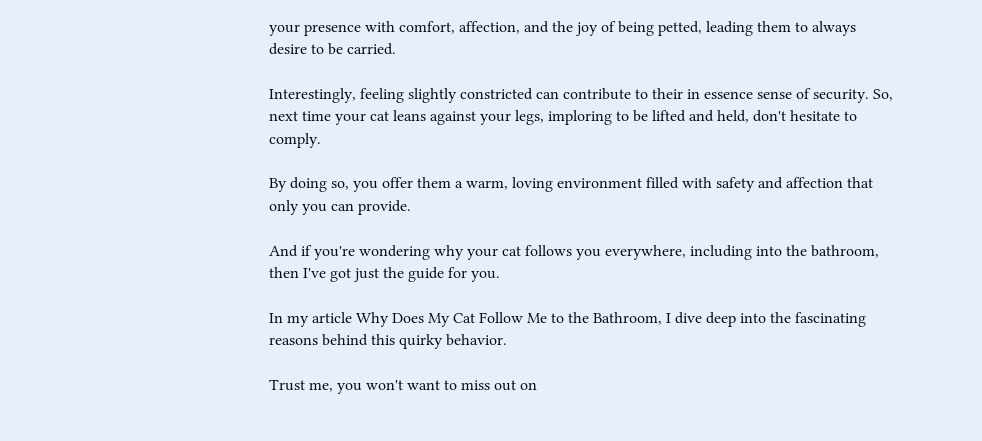your presence with comfort, affection, and the joy of being petted, leading them to always desire to be carried.

Interestingly, feeling slightly constricted can contribute to their in essence sense of security. So, next time your cat leans against your legs, imploring to be lifted and held, don't hesitate to comply.

By doing so, you offer them a warm, loving environment filled with safety and affection that only you can provide.

And if you're wondering why your cat follows you everywhere, including into the bathroom, then I've got just the guide for you.

In my article Why Does My Cat Follow Me to the Bathroom, I dive deep into the fascinating reasons behind this quirky behavior.

Trust me, you won't want to miss out on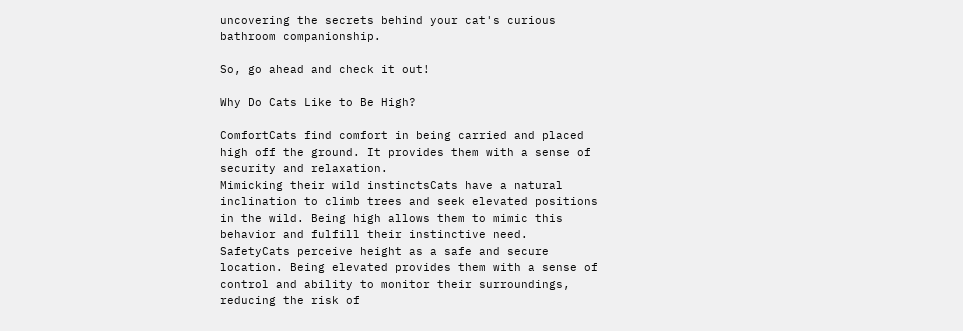uncovering the secrets behind your cat's curious bathroom companionship.

So, go ahead and check it out!

Why Do Cats Like to Be High?

ComfortCats find comfort in being carried and placed high off the ground. It provides them with a sense of security and relaxation.
Mimicking their wild instinctsCats have a natural inclination to climb trees and seek elevated positions in the wild. Being high allows them to mimic this behavior and fulfill their instinctive need.
SafetyCats perceive height as a safe and secure location. Being elevated provides them with a sense of control and ability to monitor their surroundings, reducing the risk of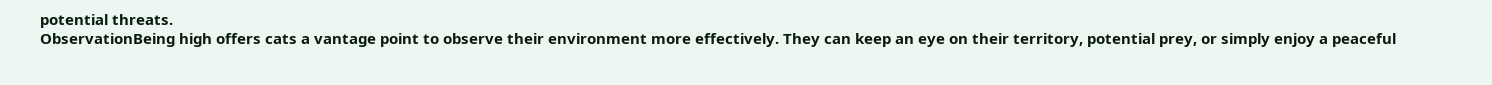potential threats.
ObservationBeing high offers cats a vantage point to observe their environment more effectively. They can keep an eye on their territory, potential prey, or simply enjoy a peaceful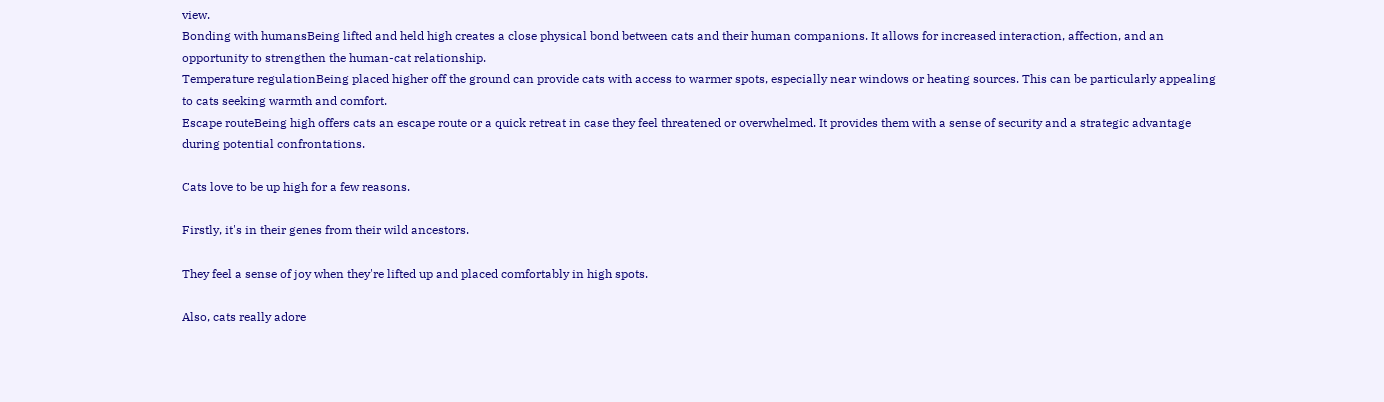view.
Bonding with humansBeing lifted and held high creates a close physical bond between cats and their human companions. It allows for increased interaction, affection, and an opportunity to strengthen the human-cat relationship.
Temperature regulationBeing placed higher off the ground can provide cats with access to warmer spots, especially near windows or heating sources. This can be particularly appealing to cats seeking warmth and comfort.
Escape routeBeing high offers cats an escape route or a quick retreat in case they feel threatened or overwhelmed. It provides them with a sense of security and a strategic advantage during potential confrontations.

Cats love to be up high for a few reasons.

Firstly, it's in their genes from their wild ancestors.

They feel a sense of joy when they're lifted up and placed comfortably in high spots.

Also, cats really adore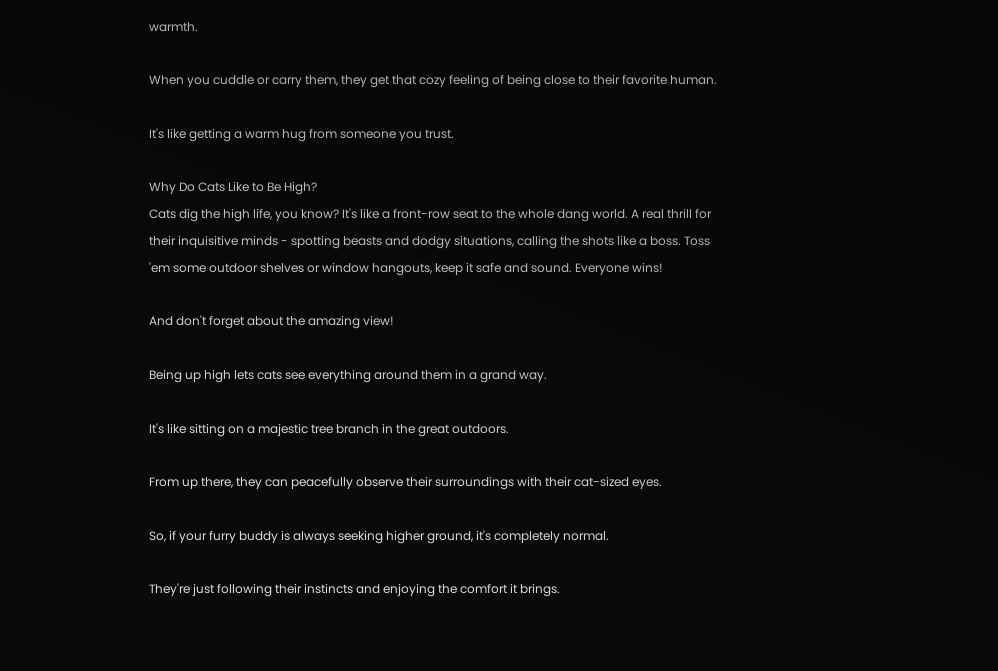warmth.

When you cuddle or carry them, they get that cozy feeling of being close to their favorite human.

It's like getting a warm hug from someone you trust.

Why Do Cats Like to Be High?
Cats dig the high life, you know? It's like a front-row seat to the whole dang world. A real thrill for their inquisitive minds - spotting beasts and dodgy situations, calling the shots like a boss. Toss 'em some outdoor shelves or window hangouts, keep it safe and sound. Everyone wins!

And don't forget about the amazing view!

Being up high lets cats see everything around them in a grand way.

It's like sitting on a majestic tree branch in the great outdoors.

From up there, they can peacefully observe their surroundings with their cat-sized eyes.

So, if your furry buddy is always seeking higher ground, it's completely normal.

They're just following their instincts and enjoying the comfort it brings.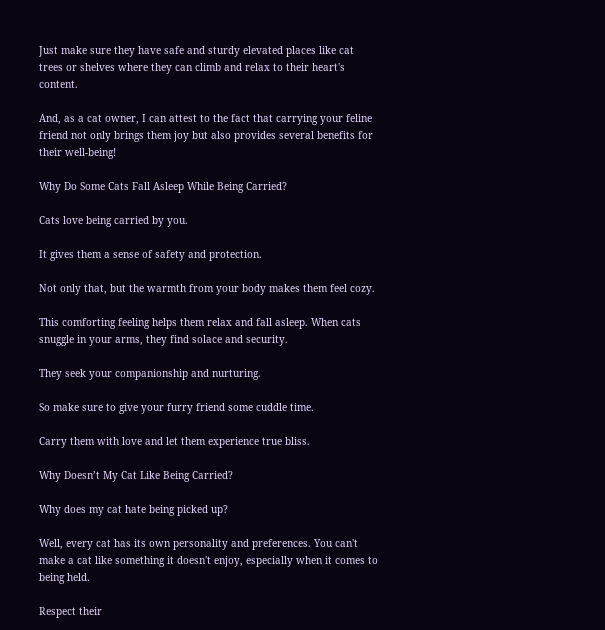Just make sure they have safe and sturdy elevated places like cat trees or shelves where they can climb and relax to their heart's content.

And, as a cat owner, I can attest to the fact that carrying your feline friend not only brings them joy but also provides several benefits for their well-being!

Why Do Some Cats Fall Asleep While Being Carried?

Cats love being carried by you.

It gives them a sense of safety and protection.

Not only that, but the warmth from your body makes them feel cozy.

This comforting feeling helps them relax and fall asleep. When cats snuggle in your arms, they find solace and security.

They seek your companionship and nurturing.

So make sure to give your furry friend some cuddle time.

Carry them with love and let them experience true bliss.

Why Doesn’t My Cat Like Being Carried?

Why does my cat hate being picked up?

Well, every cat has its own personality and preferences. You can't make a cat like something it doesn't enjoy, especially when it comes to being held.

Respect their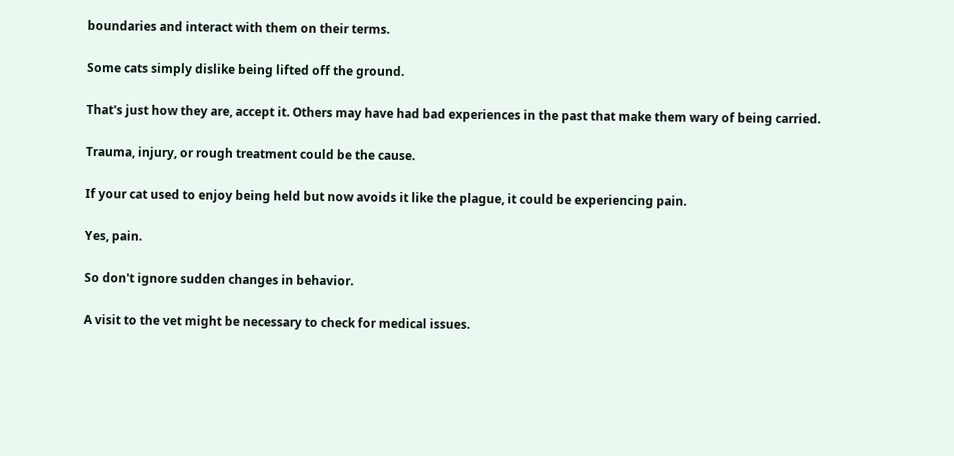boundaries and interact with them on their terms.

Some cats simply dislike being lifted off the ground.

That's just how they are, accept it. Others may have had bad experiences in the past that make them wary of being carried.

Trauma, injury, or rough treatment could be the cause.

If your cat used to enjoy being held but now avoids it like the plague, it could be experiencing pain.

Yes, pain.

So don't ignore sudden changes in behavior.

A visit to the vet might be necessary to check for medical issues.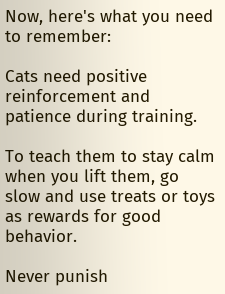Now, here's what you need to remember:

Cats need positive reinforcement and patience during training.

To teach them to stay calm when you lift them, go slow and use treats or toys as rewards for good behavior.

Never punish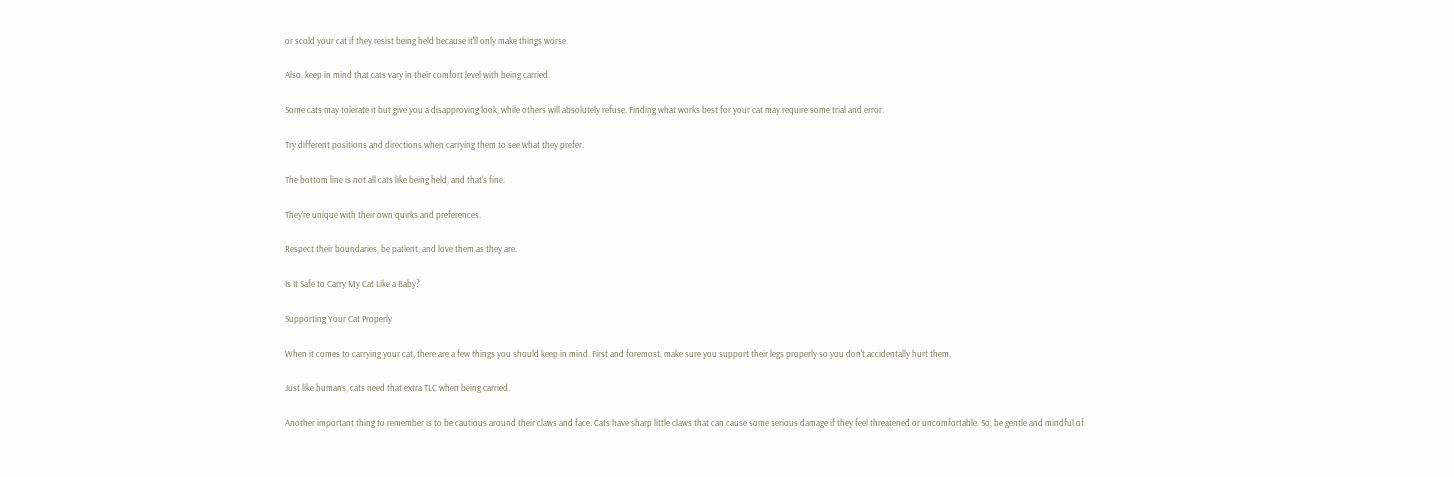or scold your cat if they resist being held because it'll only make things worse.

Also, keep in mind that cats vary in their comfort level with being carried.

Some cats may tolerate it but give you a disapproving look, while others will absolutely refuse. Finding what works best for your cat may require some trial and error.

Try different positions and directions when carrying them to see what they prefer.

The bottom line is not all cats like being held, and that's fine.

They're unique with their own quirks and preferences.

Respect their boundaries, be patient, and love them as they are.

Is It Safe to Carry My Cat Like a Baby?

Supporting Your Cat Properly

When it comes to carrying your cat, there are a few things you should keep in mind. First and foremost, make sure you support their legs properly so you don't accidentally hurt them.

Just like humans, cats need that extra TLC when being carried.

Another important thing to remember is to be cautious around their claws and face. Cats have sharp little claws that can cause some serious damage if they feel threatened or uncomfortable. So, be gentle and mindful of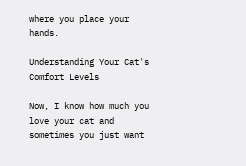where you place your hands.

Understanding Your Cat's Comfort Levels

Now, I know how much you love your cat and sometimes you just want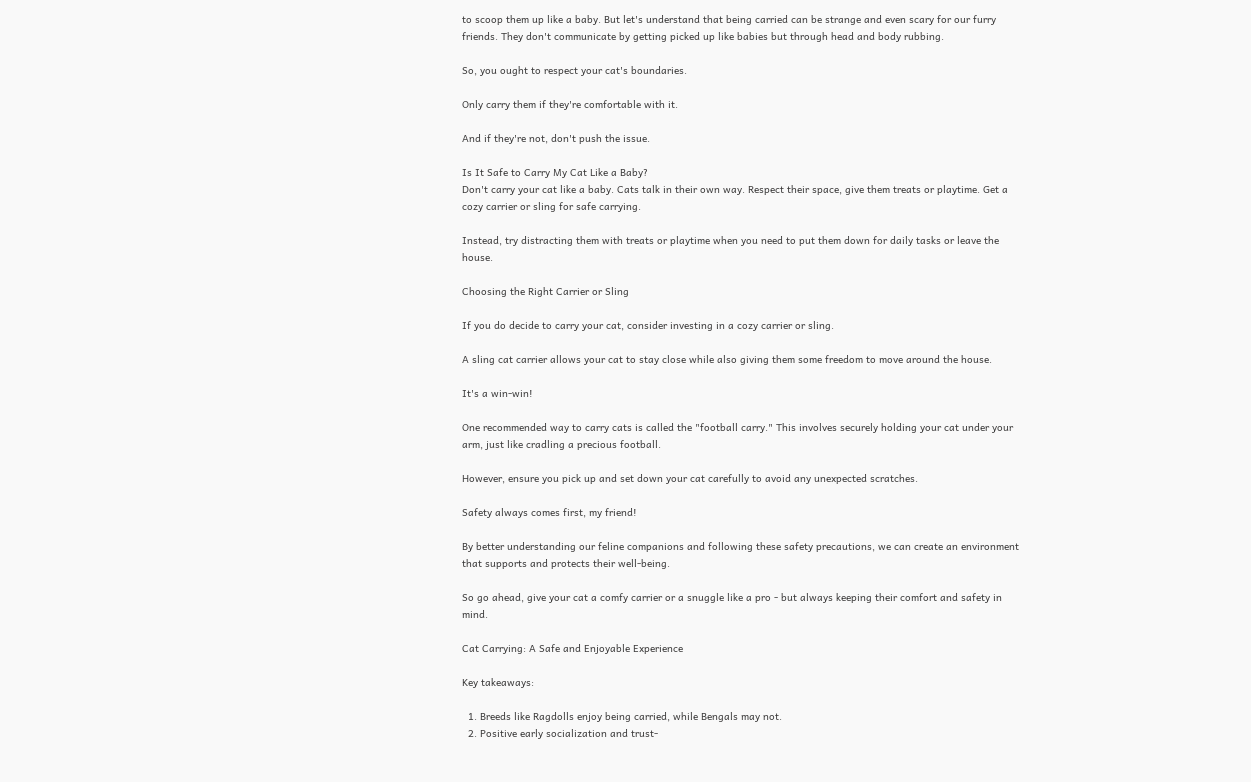to scoop them up like a baby. But let's understand that being carried can be strange and even scary for our furry friends. They don't communicate by getting picked up like babies but through head and body rubbing.

So, you ought to respect your cat's boundaries.

Only carry them if they're comfortable with it.

And if they're not, don't push the issue.

Is It Safe to Carry My Cat Like a Baby?
Don't carry your cat like a baby. Cats talk in their own way. Respect their space, give them treats or playtime. Get a cozy carrier or sling for safe carrying.

Instead, try distracting them with treats or playtime when you need to put them down for daily tasks or leave the house.

Choosing the Right Carrier or Sling

If you do decide to carry your cat, consider investing in a cozy carrier or sling.

A sling cat carrier allows your cat to stay close while also giving them some freedom to move around the house.

It's a win-win!

One recommended way to carry cats is called the "football carry." This involves securely holding your cat under your arm, just like cradling a precious football.

However, ensure you pick up and set down your cat carefully to avoid any unexpected scratches.

Safety always comes first, my friend!

By better understanding our feline companions and following these safety precautions, we can create an environment that supports and protects their well-being.

So go ahead, give your cat a comfy carrier or a snuggle like a pro - but always keeping their comfort and safety in mind.

Cat Carrying: A Safe and Enjoyable Experience

Key takeaways:

  1. Breeds like Ragdolls enjoy being carried, while Bengals may not.
  2. Positive early socialization and trust-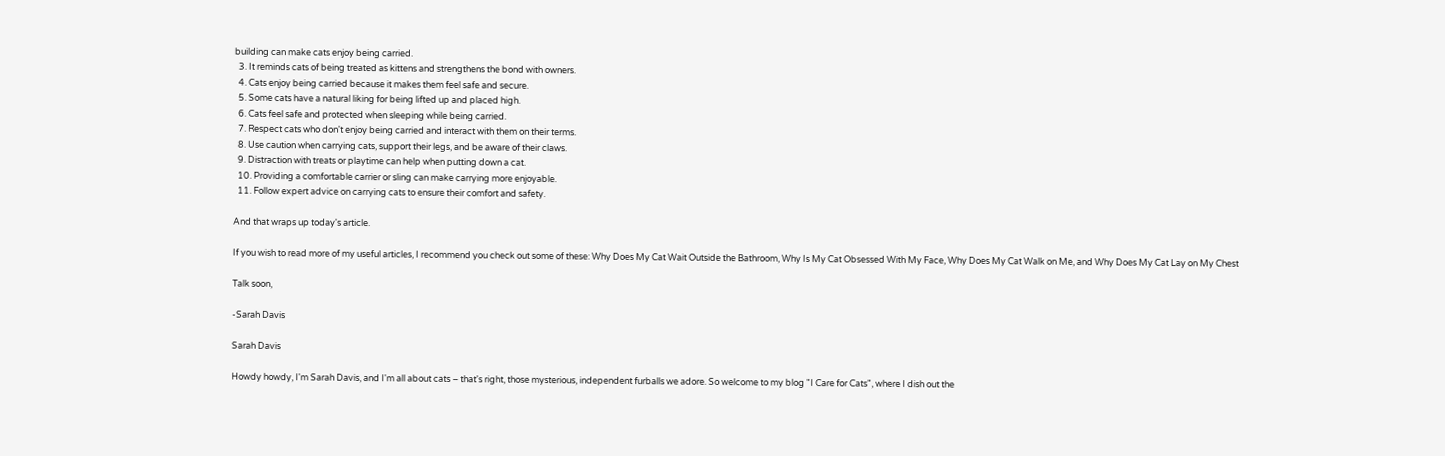building can make cats enjoy being carried.
  3. It reminds cats of being treated as kittens and strengthens the bond with owners.
  4. Cats enjoy being carried because it makes them feel safe and secure.
  5. Some cats have a natural liking for being lifted up and placed high.
  6. Cats feel safe and protected when sleeping while being carried.
  7. Respect cats who don't enjoy being carried and interact with them on their terms.
  8. Use caution when carrying cats, support their legs, and be aware of their claws.
  9. Distraction with treats or playtime can help when putting down a cat.
  10. Providing a comfortable carrier or sling can make carrying more enjoyable.
  11. Follow expert advice on carrying cats to ensure their comfort and safety.

And that wraps up today's article.

If you wish to read more of my useful articles, I recommend you check out some of these: Why Does My Cat Wait Outside the Bathroom, Why Is My Cat Obsessed With My Face, Why Does My Cat Walk on Me, and Why Does My Cat Lay on My Chest

Talk soon,

-Sarah Davis

Sarah Davis

Howdy howdy, I'm Sarah Davis, and I'm all about cats – that's right, those mysterious, independent furballs we adore. So welcome to my blog "I Care for Cats", where I dish out the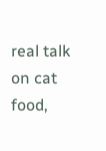real talk on cat food,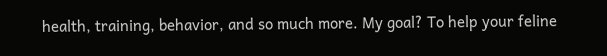health, training, behavior, and so much more. My goal? To help your feline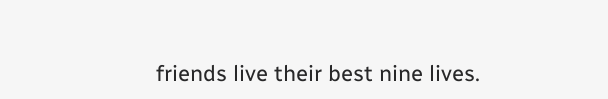friends live their best nine lives.